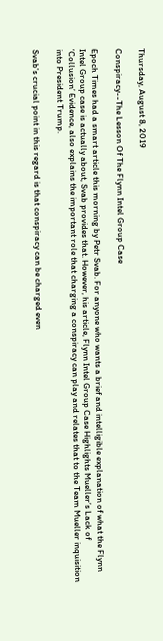Thursday, August 8, 2019

Conspiracy--The Lesson Of The Flynn Intel Group Case

Epoch Times had a smart article this morning by Petr Svab. For anyone who wants a brief and intelligible explanation of what the Flynn Intel Group case is actually about, Svab provides that. However, his article, Flynn Intel Group Case Highlights Mueller’s Lack of ‘Collusion’ Evidence, also explains the important role that charging a conspiracy can play and relates that to the Team Mueller inquisition into President Trump.

Svab's crucial point in this regard is that conspiracy can be charged even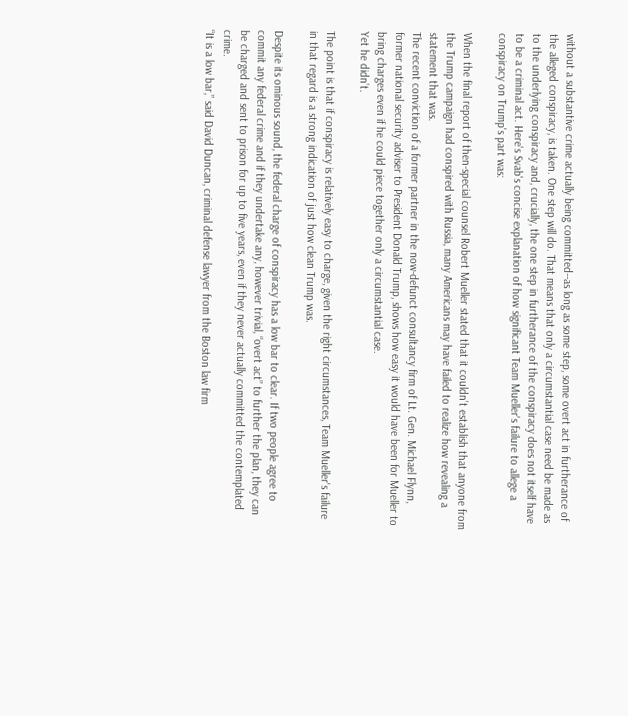without a substantive crime actually being committed--as long as some step, some overt act in furtherance of the alleged conspiracy, is taken. One step will do. That means that only a circumstantial case need be made as to the underlying conspiracy and, crucially, the one step in furtherance of the conspiracy does not itself have to be a criminal act. Here's Svab's concise explanation of how significant Team Mueller's failure to allege a conspiracy on Trump's part was:

When the final report of then-special counsel Robert Mueller stated that it couldn’t establish that anyone from the Trump campaign had conspired with Russia, many Americans may have failed to realize how revealing a statement that was.
The recent conviction of a former partner in the now-defunct consultancy firm of Lt. Gen. Michael Flynn, former national security adviser to President Donald Trump, shows how easy it would have been for Mueller to bring charges even if he could piece together only a circumstantial case.
Yet he didn’t.

The point is that if conspiracy is relatively easy to charge, given the right circumstances, Team Mueller's failure in that regard is a strong indication of just how clean Trump was.

Despite its ominous sound, the federal charge of conspiracy has a low bar to clear. If two people agree to commit any federal crime and if they undertake any, however trivial, “overt act” to further the plan, they can be charged and sent to prison for up to five years, even if they never actually committed the contemplated crime.
“It is a low bar,” said David Duncan, criminal defense lawyer from the Boston law firm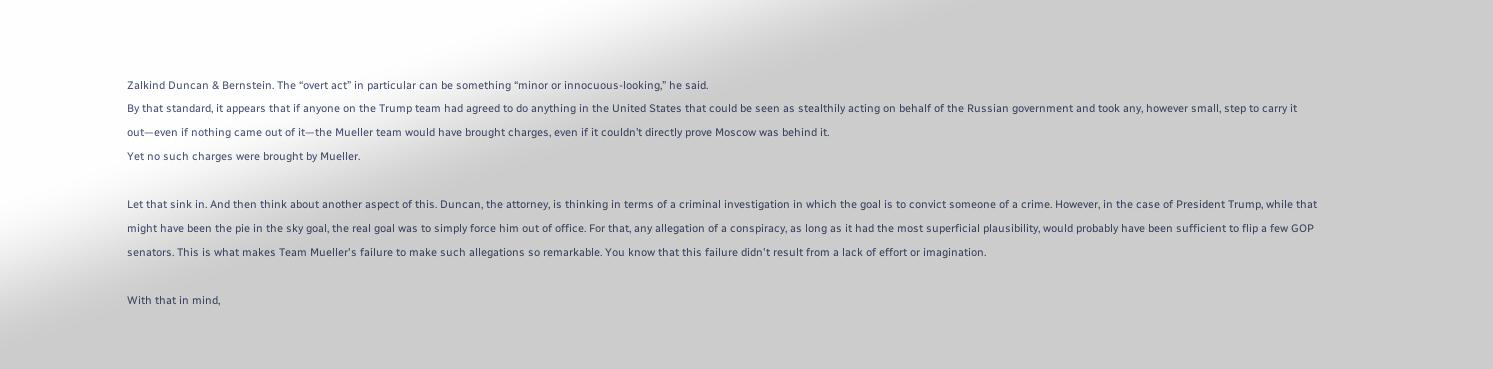Zalkind Duncan & Bernstein. The “overt act” in particular can be something “minor or innocuous-looking,” he said.
By that standard, it appears that if anyone on the Trump team had agreed to do anything in the United States that could be seen as stealthily acting on behalf of the Russian government and took any, however small, step to carry it out—even if nothing came out of it—the Mueller team would have brought charges, even if it couldn’t directly prove Moscow was behind it.
Yet no such charges were brought by Mueller.

Let that sink in. And then think about another aspect of this. Duncan, the attorney, is thinking in terms of a criminal investigation in which the goal is to convict someone of a crime. However, in the case of President Trump, while that might have been the pie in the sky goal, the real goal was to simply force him out of office. For that, any allegation of a conspiracy, as long as it had the most superficial plausibility, would probably have been sufficient to flip a few GOP senators. This is what makes Team Mueller's failure to make such allegations so remarkable. You know that this failure didn't result from a lack of effort or imagination.

With that in mind,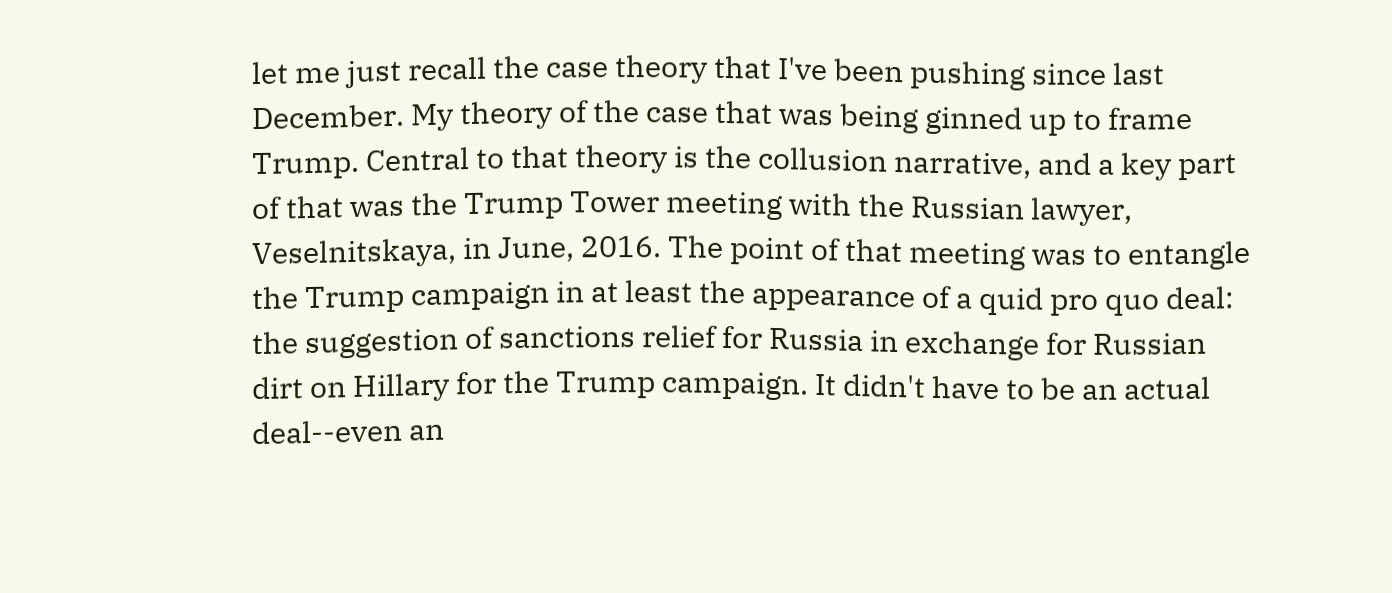let me just recall the case theory that I've been pushing since last December. My theory of the case that was being ginned up to frame Trump. Central to that theory is the collusion narrative, and a key part of that was the Trump Tower meeting with the Russian lawyer, Veselnitskaya, in June, 2016. The point of that meeting was to entangle the Trump campaign in at least the appearance of a quid pro quo deal: the suggestion of sanctions relief for Russia in exchange for Russian dirt on Hillary for the Trump campaign. It didn't have to be an actual deal--even an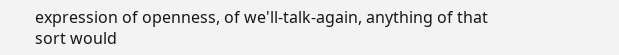expression of openness, of we'll-talk-again, anything of that sort would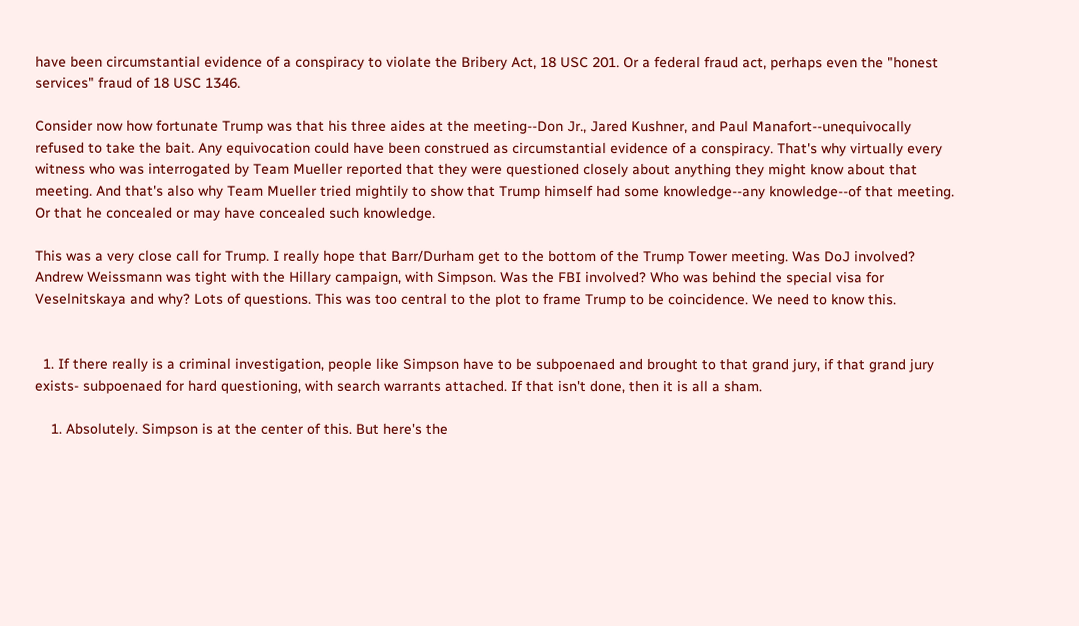have been circumstantial evidence of a conspiracy to violate the Bribery Act, 18 USC 201. Or a federal fraud act, perhaps even the "honest services" fraud of 18 USC 1346.

Consider now how fortunate Trump was that his three aides at the meeting--Don Jr., Jared Kushner, and Paul Manafort--unequivocally refused to take the bait. Any equivocation could have been construed as circumstantial evidence of a conspiracy. That's why virtually every witness who was interrogated by Team Mueller reported that they were questioned closely about anything they might know about that meeting. And that's also why Team Mueller tried mightily to show that Trump himself had some knowledge--any knowledge--of that meeting. Or that he concealed or may have concealed such knowledge.

This was a very close call for Trump. I really hope that Barr/Durham get to the bottom of the Trump Tower meeting. Was DoJ involved? Andrew Weissmann was tight with the Hillary campaign, with Simpson. Was the FBI involved? Who was behind the special visa for Veselnitskaya and why? Lots of questions. This was too central to the plot to frame Trump to be coincidence. We need to know this.


  1. If there really is a criminal investigation, people like Simpson have to be subpoenaed and brought to that grand jury, if that grand jury exists- subpoenaed for hard questioning, with search warrants attached. If that isn't done, then it is all a sham.

    1. Absolutely. Simpson is at the center of this. But here's the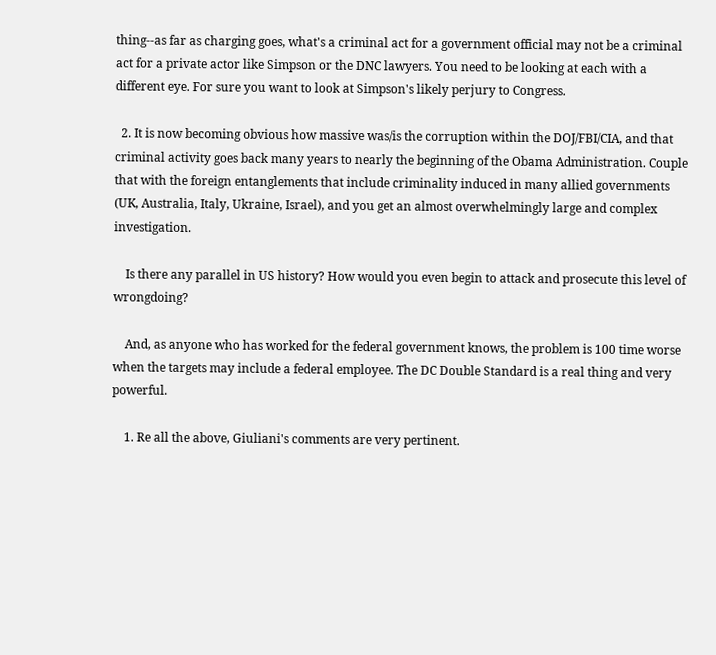thing--as far as charging goes, what's a criminal act for a government official may not be a criminal act for a private actor like Simpson or the DNC lawyers. You need to be looking at each with a different eye. For sure you want to look at Simpson's likely perjury to Congress.

  2. It is now becoming obvious how massive was/is the corruption within the DOJ/FBI/CIA, and that criminal activity goes back many years to nearly the beginning of the Obama Administration. Couple that with the foreign entanglements that include criminality induced in many allied governments (UK, Australia, Italy, Ukraine, Israel), and you get an almost overwhelmingly large and complex investigation.

    Is there any parallel in US history? How would you even begin to attack and prosecute this level of wrongdoing?

    And, as anyone who has worked for the federal government knows, the problem is 100 time worse when the targets may include a federal employee. The DC Double Standard is a real thing and very powerful.

    1. Re all the above, Giuliani's comments are very pertinent.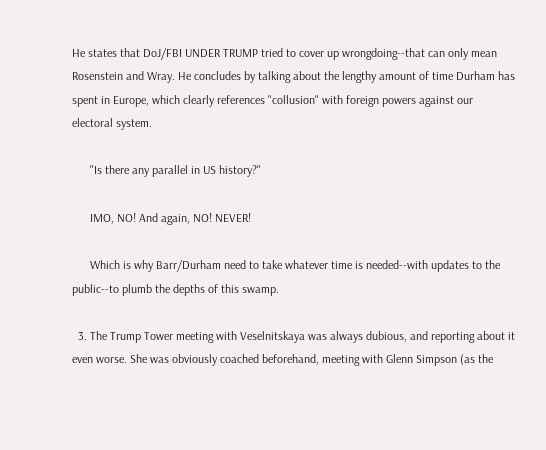He states that DoJ/FBI UNDER TRUMP tried to cover up wrongdoing--that can only mean Rosenstein and Wray. He concludes by talking about the lengthy amount of time Durham has spent in Europe, which clearly references "collusion" with foreign powers against our electoral system.

      "Is there any parallel in US history?"

      IMO, NO! And again, NO! NEVER!

      Which is why Barr/Durham need to take whatever time is needed--with updates to the public--to plumb the depths of this swamp.

  3. The Trump Tower meeting with Veselnitskaya was always dubious, and reporting about it even worse. She was obviously coached beforehand, meeting with Glenn Simpson (as the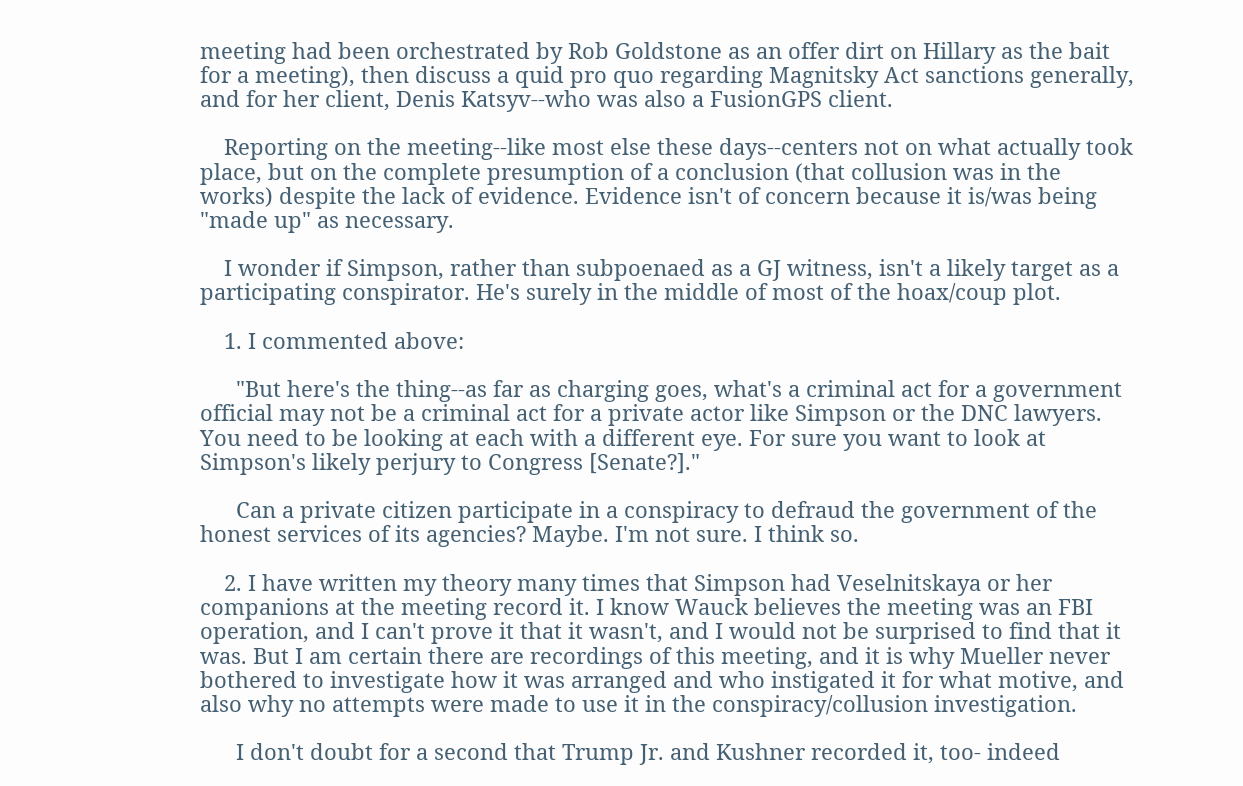meeting had been orchestrated by Rob Goldstone as an offer dirt on Hillary as the bait for a meeting), then discuss a quid pro quo regarding Magnitsky Act sanctions generally, and for her client, Denis Katsyv--who was also a FusionGPS client.

    Reporting on the meeting--like most else these days--centers not on what actually took place, but on the complete presumption of a conclusion (that collusion was in the works) despite the lack of evidence. Evidence isn't of concern because it is/was being "made up" as necessary.

    I wonder if Simpson, rather than subpoenaed as a GJ witness, isn't a likely target as a participating conspirator. He's surely in the middle of most of the hoax/coup plot.

    1. I commented above:

      "But here's the thing--as far as charging goes, what's a criminal act for a government official may not be a criminal act for a private actor like Simpson or the DNC lawyers. You need to be looking at each with a different eye. For sure you want to look at Simpson's likely perjury to Congress [Senate?]."

      Can a private citizen participate in a conspiracy to defraud the government of the honest services of its agencies? Maybe. I'm not sure. I think so.

    2. I have written my theory many times that Simpson had Veselnitskaya or her companions at the meeting record it. I know Wauck believes the meeting was an FBI operation, and I can't prove it that it wasn't, and I would not be surprised to find that it was. But I am certain there are recordings of this meeting, and it is why Mueller never bothered to investigate how it was arranged and who instigated it for what motive, and also why no attempts were made to use it in the conspiracy/collusion investigation.

      I don't doubt for a second that Trump Jr. and Kushner recorded it, too- indeed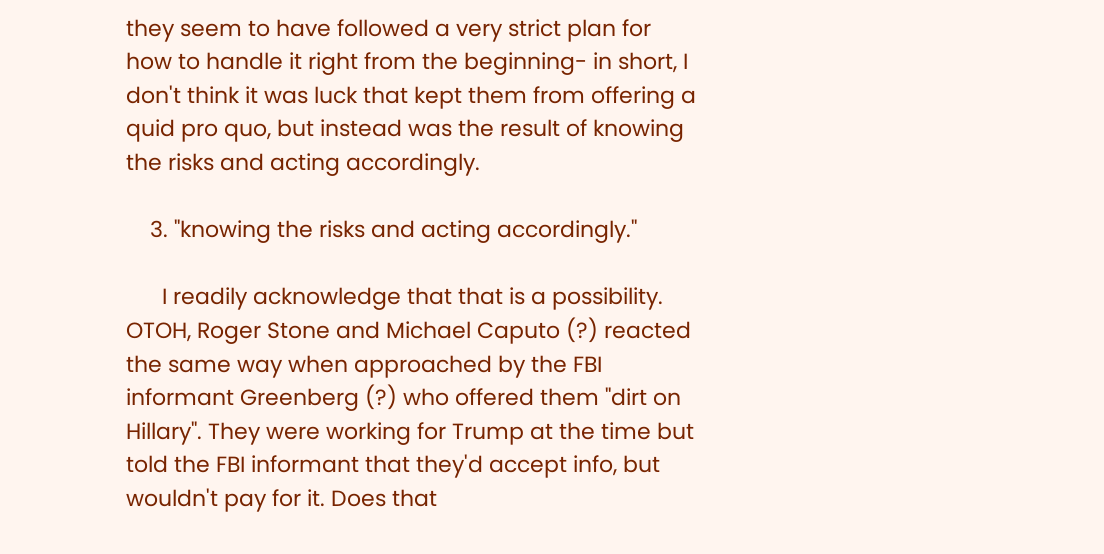they seem to have followed a very strict plan for how to handle it right from the beginning- in short, I don't think it was luck that kept them from offering a quid pro quo, but instead was the result of knowing the risks and acting accordingly.

    3. "knowing the risks and acting accordingly."

      I readily acknowledge that that is a possibility. OTOH, Roger Stone and Michael Caputo (?) reacted the same way when approached by the FBI informant Greenberg (?) who offered them "dirt on Hillary". They were working for Trump at the time but told the FBI informant that they'd accept info, but wouldn't pay for it. Does that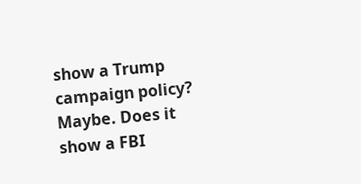show a Trump campaign policy? Maybe. Does it show a FBI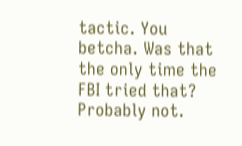tactic. You betcha. Was that the only time the FBI tried that? Probably not.